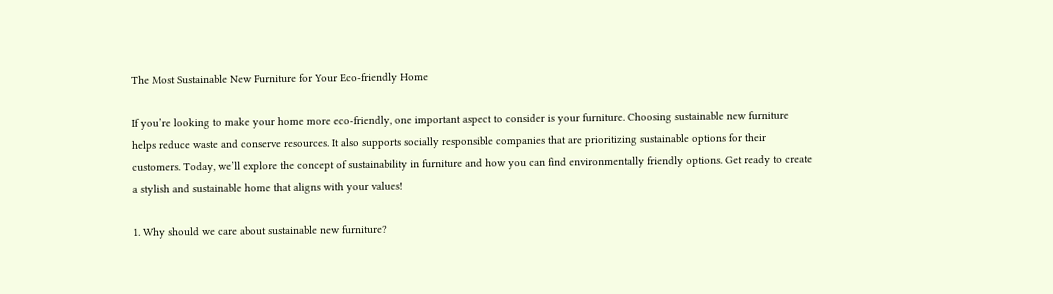The Most Sustainable New Furniture for Your Eco-friendly Home

If you’re looking to make your home more eco-friendly, one important aspect to consider is your furniture. Choosing sustainable new furniture helps reduce waste and conserve resources. It also supports socially responsible companies that are prioritizing sustainable options for their customers. Today, we’ll explore the concept of sustainability in furniture and how you can find environmentally friendly options. Get ready to create a stylish and sustainable home that aligns with your values!

1. Why should we care about sustainable new furniture?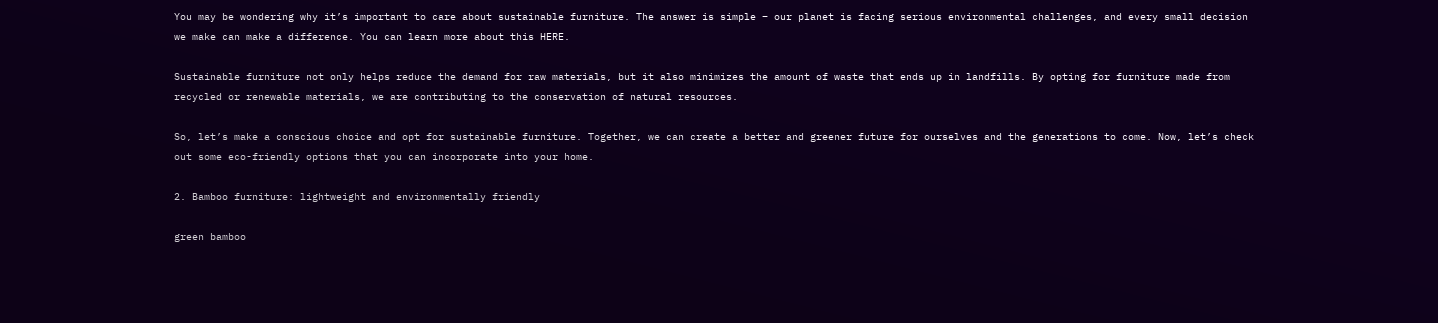You may be wondering why it’s important to care about sustainable furniture. The answer is simple – our planet is facing serious environmental challenges, and every small decision we make can make a difference. You can learn more about this HERE.

Sustainable furniture not only helps reduce the demand for raw materials, but it also minimizes the amount of waste that ends up in landfills. By opting for furniture made from recycled or renewable materials, we are contributing to the conservation of natural resources.

So, let’s make a conscious choice and opt for sustainable furniture. Together, we can create a better and greener future for ourselves and the generations to come. Now, let’s check out some eco-friendly options that you can incorporate into your home.

2. Bamboo furniture: lightweight and environmentally friendly

green bamboo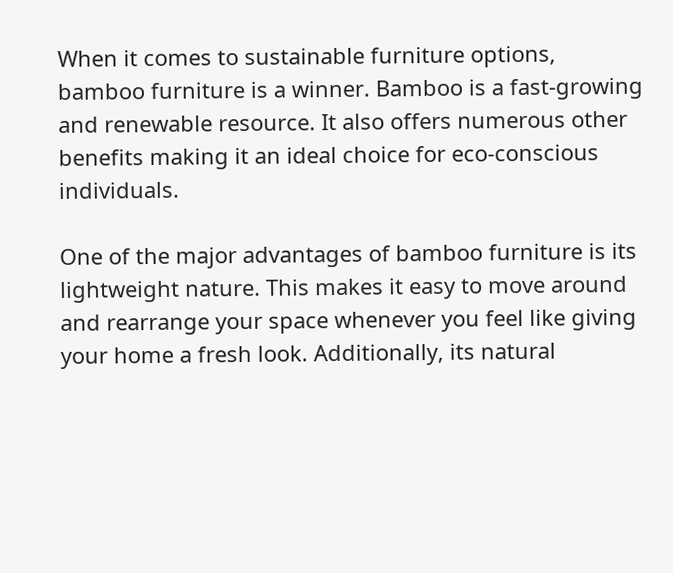When it comes to sustainable furniture options, bamboo furniture is a winner. Bamboo is a fast-growing and renewable resource. It also offers numerous other benefits making it an ideal choice for eco-conscious individuals.

One of the major advantages of bamboo furniture is its lightweight nature. This makes it easy to move around and rearrange your space whenever you feel like giving your home a fresh look. Additionally, its natural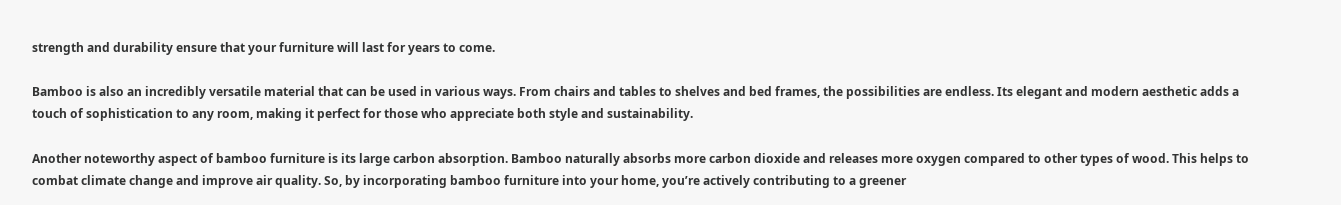strength and durability ensure that your furniture will last for years to come.

Bamboo is also an incredibly versatile material that can be used in various ways. From chairs and tables to shelves and bed frames, the possibilities are endless. Its elegant and modern aesthetic adds a touch of sophistication to any room, making it perfect for those who appreciate both style and sustainability.

Another noteworthy aspect of bamboo furniture is its large carbon absorption. Bamboo naturally absorbs more carbon dioxide and releases more oxygen compared to other types of wood. This helps to combat climate change and improve air quality. So, by incorporating bamboo furniture into your home, you’re actively contributing to a greener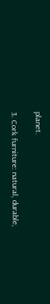planet.

3. Cork furniture: natural, durable,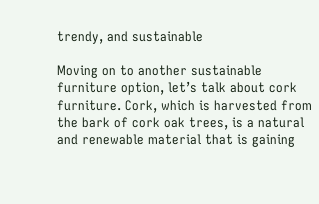trendy, and sustainable

Moving on to another sustainable furniture option, let’s talk about cork furniture. Cork, which is harvested from the bark of cork oak trees, is a natural and renewable material that is gaining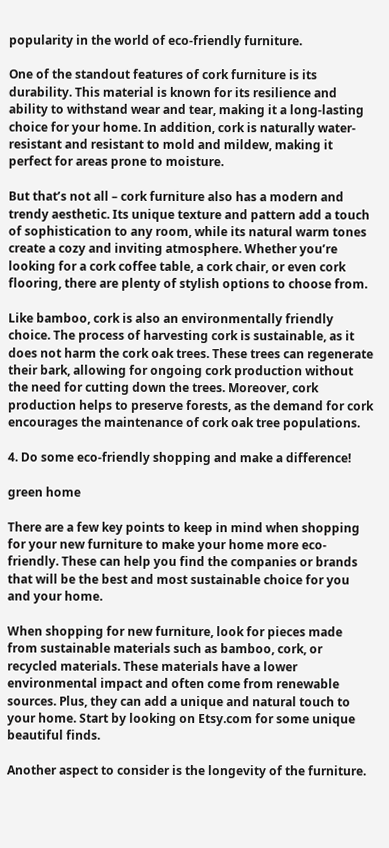popularity in the world of eco-friendly furniture.

One of the standout features of cork furniture is its durability. This material is known for its resilience and ability to withstand wear and tear, making it a long-lasting choice for your home. In addition, cork is naturally water-resistant and resistant to mold and mildew, making it perfect for areas prone to moisture.

But that’s not all – cork furniture also has a modern and trendy aesthetic. Its unique texture and pattern add a touch of sophistication to any room, while its natural warm tones create a cozy and inviting atmosphere. Whether you’re looking for a cork coffee table, a cork chair, or even cork flooring, there are plenty of stylish options to choose from.

Like bamboo, cork is also an environmentally friendly choice. The process of harvesting cork is sustainable, as it does not harm the cork oak trees. These trees can regenerate their bark, allowing for ongoing cork production without the need for cutting down the trees. Moreover, cork production helps to preserve forests, as the demand for cork encourages the maintenance of cork oak tree populations.

4. Do some eco-friendly shopping and make a difference!

green home

There are a few key points to keep in mind when shopping for your new furniture to make your home more eco-friendly. These can help you find the companies or brands that will be the best and most sustainable choice for you and your home.

When shopping for new furniture, look for pieces made from sustainable materials such as bamboo, cork, or recycled materials. These materials have a lower environmental impact and often come from renewable sources. Plus, they can add a unique and natural touch to your home. Start by looking on Etsy.com for some unique beautiful finds.

Another aspect to consider is the longevity of the furniture.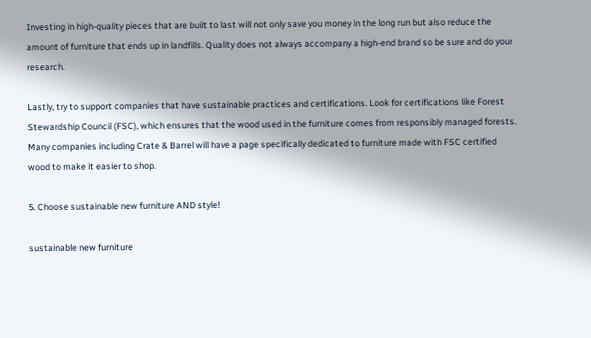Investing in high-quality pieces that are built to last will not only save you money in the long run but also reduce the amount of furniture that ends up in landfills. Quality does not always accompany a high-end brand so be sure and do your research.

Lastly, try to support companies that have sustainable practices and certifications. Look for certifications like Forest Stewardship Council (FSC), which ensures that the wood used in the furniture comes from responsibly managed forests. Many companies including Crate & Barrel will have a page specifically dedicated to furniture made with FSC certified wood to make it easier to shop.

5. Choose sustainable new furniture AND style!

sustainable new furniture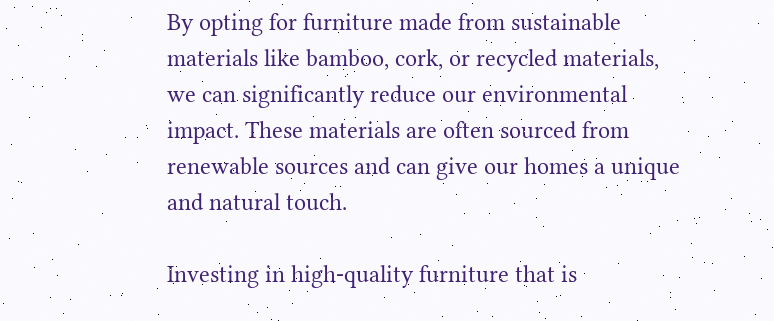By opting for furniture made from sustainable materials like bamboo, cork, or recycled materials, we can significantly reduce our environmental impact. These materials are often sourced from renewable sources and can give our homes a unique and natural touch.

Investing in high-quality furniture that is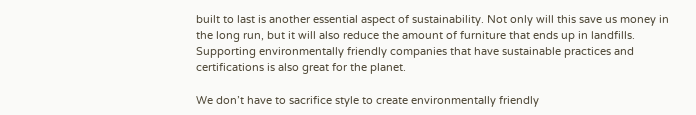built to last is another essential aspect of sustainability. Not only will this save us money in the long run, but it will also reduce the amount of furniture that ends up in landfills. Supporting environmentally friendly companies that have sustainable practices and certifications is also great for the planet.

We don’t have to sacrifice style to create environmentally friendly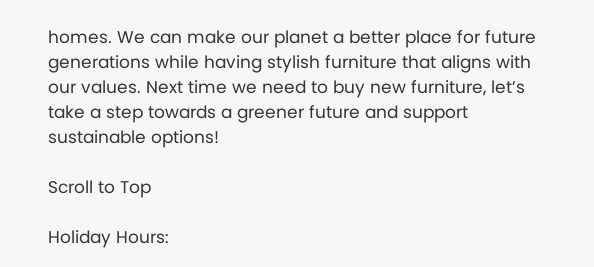homes. We can make our planet a better place for future generations while having stylish furniture that aligns with our values. Next time we need to buy new furniture, let’s take a step towards a greener future and support sustainable options!

Scroll to Top

Holiday Hours: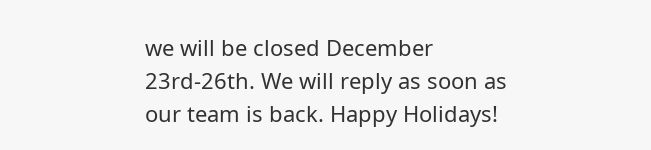we will be closed December 23rd-26th. We will reply as soon as our team is back. Happy Holidays!